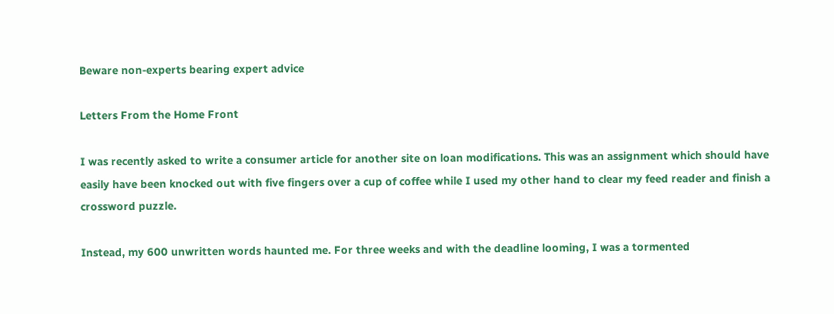Beware non-experts bearing expert advice

Letters From the Home Front

I was recently asked to write a consumer article for another site on loan modifications. This was an assignment which should have easily have been knocked out with five fingers over a cup of coffee while I used my other hand to clear my feed reader and finish a crossword puzzle.

Instead, my 600 unwritten words haunted me. For three weeks and with the deadline looming, I was a tormented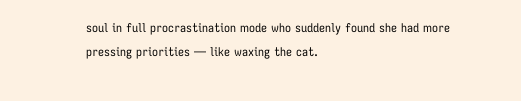soul in full procrastination mode who suddenly found she had more pressing priorities — like waxing the cat.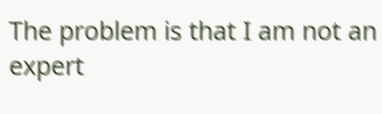The problem is that I am not an expert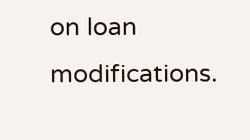on loan modifications.